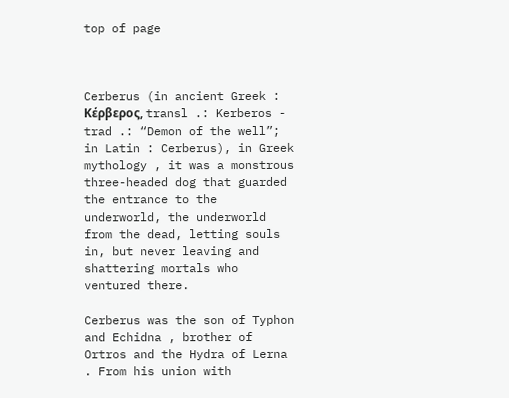top of page



Cerberus (in ancient Greek : Κέρβερος, transl .: Kerberos - trad .: “Demon of the well”; in Latin : Cerberus), in Greek mythology , it was a monstrous three-headed dog that guarded the entrance to the underworld, the underworld from the dead, letting souls in, but never leaving and shattering mortals who ventured there.

Cerberus was the son of Typhon and Echidna , brother of Ortros and the Hydra of Lerna . From his union with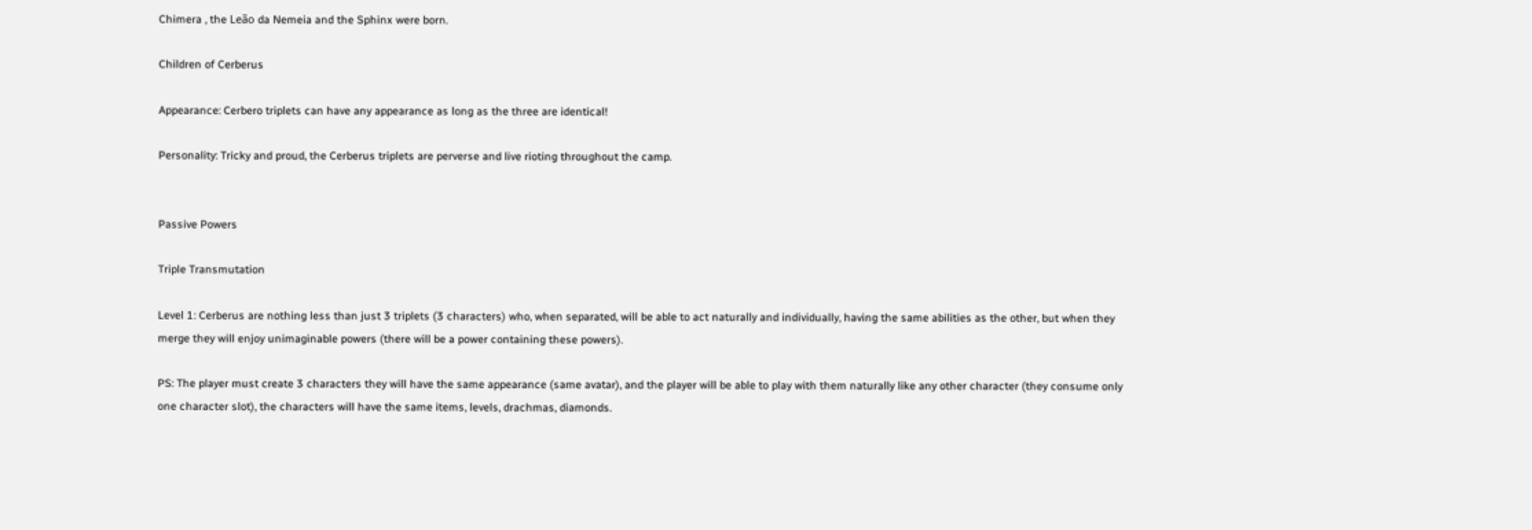Chimera , the Leão da Nemeia and the Sphinx were born.

Children of Cerberus

Appearance: Cerbero triplets can have any appearance as long as the three are identical!

Personality: Tricky and proud, the Cerberus triplets are perverse and live rioting throughout the camp.


Passive Powers

Triple Transmutation

Level 1: Cerberus are nothing less than just 3 triplets (3 characters) who, when separated, will be able to act naturally and individually, having the same abilities as the other, but when they merge they will enjoy unimaginable powers (there will be a power containing these powers).

PS: The player must create 3 characters they will have the same appearance (same avatar), and the player will be able to play with them naturally like any other character (they consume only one character slot), the characters will have the same items, levels, drachmas, diamonds.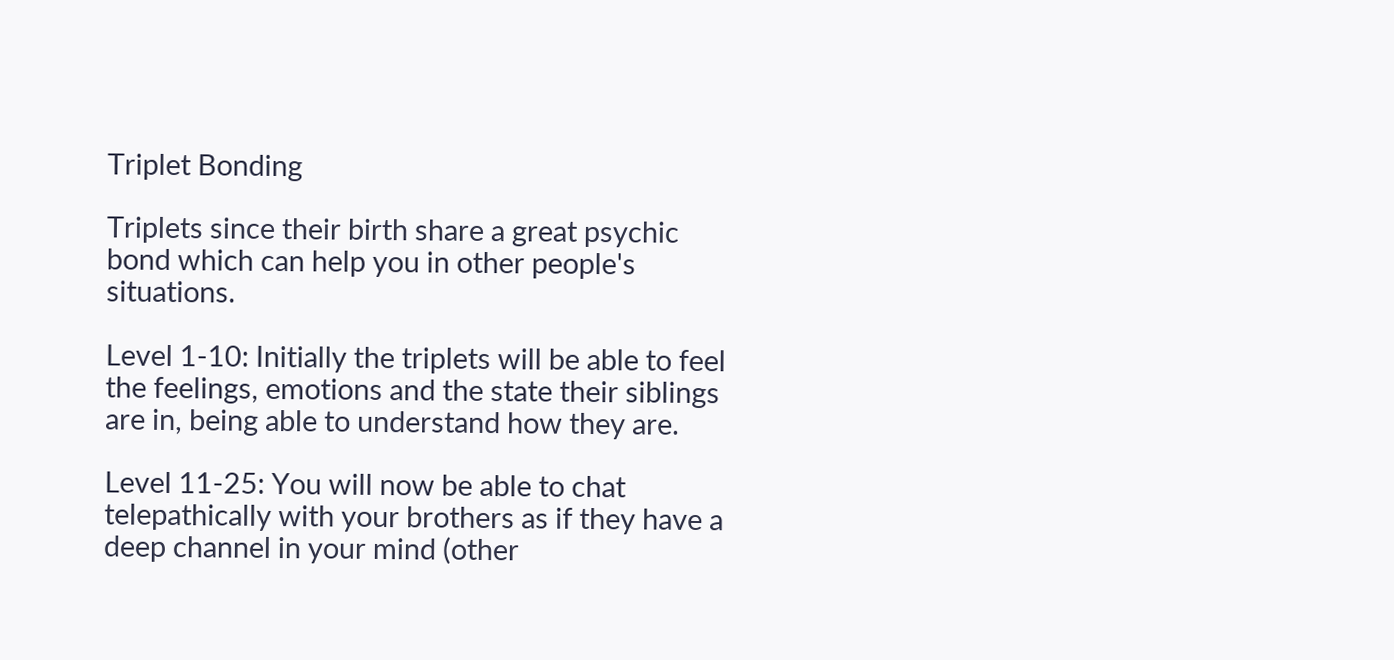Triplet Bonding

Triplets since their birth share a great psychic bond which can help you in other people's situations.

Level 1-10: Initially the triplets will be able to feel the feelings, emotions and the state their siblings are in, being able to understand how they are.

Level 11-25: You will now be able to chat telepathically with your brothers as if they have a deep channel in your mind (other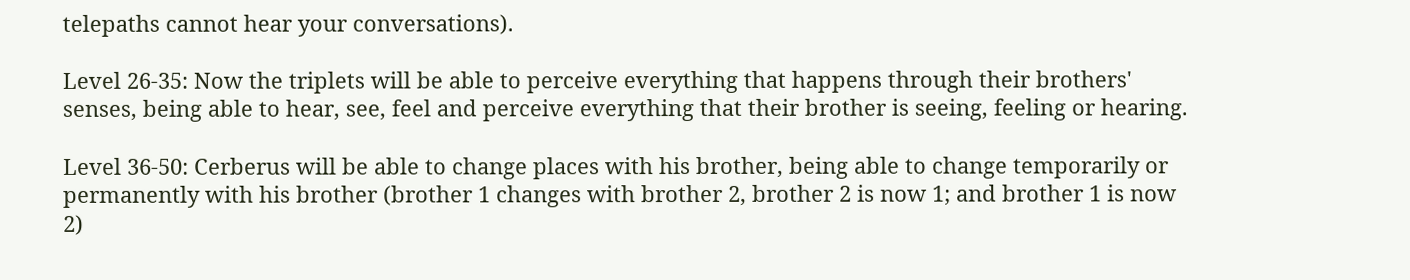telepaths cannot hear your conversations).

Level 26-35: Now the triplets will be able to perceive everything that happens through their brothers' senses, being able to hear, see, feel and perceive everything that their brother is seeing, feeling or hearing.

Level 36-50: Cerberus will be able to change places with his brother, being able to change temporarily or permanently with his brother (brother 1 changes with brother 2, brother 2 is now 1; and brother 1 is now 2)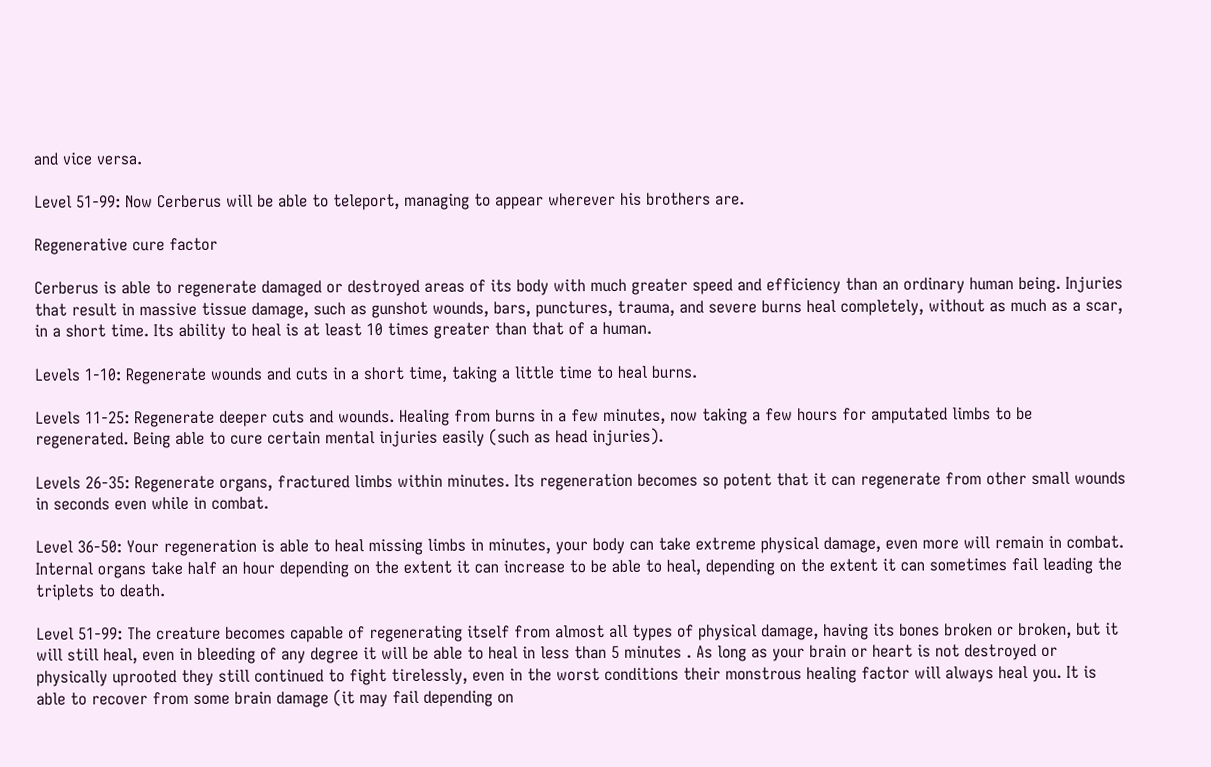and vice versa.

Level 51-99: Now Cerberus will be able to teleport, managing to appear wherever his brothers are.

Regenerative cure factor

Cerberus is able to regenerate damaged or destroyed areas of its body with much greater speed and efficiency than an ordinary human being. Injuries that result in massive tissue damage, such as gunshot wounds, bars, punctures, trauma, and severe burns heal completely, without as much as a scar, in a short time. Its ability to heal is at least 10 times greater than that of a human.

Levels 1-10: Regenerate wounds and cuts in a short time, taking a little time to heal burns.

Levels 11-25: Regenerate deeper cuts and wounds. Healing from burns in a few minutes, now taking a few hours for amputated limbs to be regenerated. Being able to cure certain mental injuries easily (such as head injuries).

Levels 26-35: Regenerate organs, fractured limbs within minutes. Its regeneration becomes so potent that it can regenerate from other small wounds in seconds even while in combat.

Level 36-50: Your regeneration is able to heal missing limbs in minutes, your body can take extreme physical damage, even more will remain in combat. Internal organs take half an hour depending on the extent it can increase to be able to heal, depending on the extent it can sometimes fail leading the triplets to death.

Level 51-99: The creature becomes capable of regenerating itself from almost all types of physical damage, having its bones broken or broken, but it will still heal, even in bleeding of any degree it will be able to heal in less than 5 minutes . As long as your brain or heart is not destroyed or physically uprooted they still continued to fight tirelessly, even in the worst conditions their monstrous healing factor will always heal you. It is able to recover from some brain damage (it may fail depending on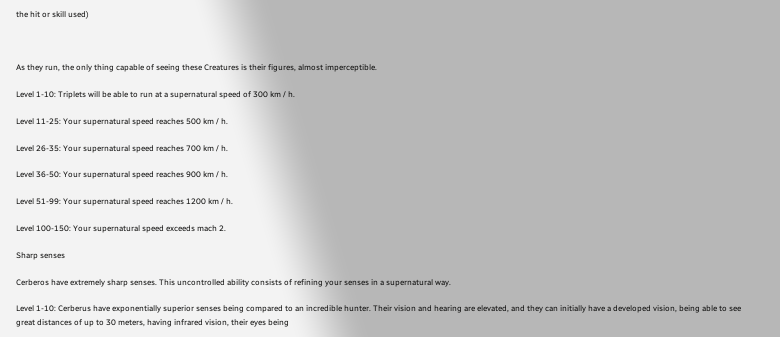the hit or skill used)



As they run, the only thing capable of seeing these Creatures is their figures, almost imperceptible.

Level 1-10: Triplets will be able to run at a supernatural speed of 300 km / h.

Level 11-25: Your supernatural speed reaches 500 km / h.

Level 26-35: Your supernatural speed reaches 700 km / h.

Level 36-50: Your supernatural speed reaches 900 km / h.

Level 51-99: Your supernatural speed reaches 1200 km / h.

Level 100-150: Your supernatural speed exceeds mach 2.

Sharp senses

Cerberos have extremely sharp senses. This uncontrolled ability consists of refining your senses in a supernatural way.

Level 1-10: Cerberus have exponentially superior senses being compared to an incredible hunter. Their vision and hearing are elevated, and they can initially have a developed vision, being able to see great distances of up to 30 meters, having infrared vision, their eyes being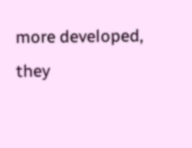more developed, they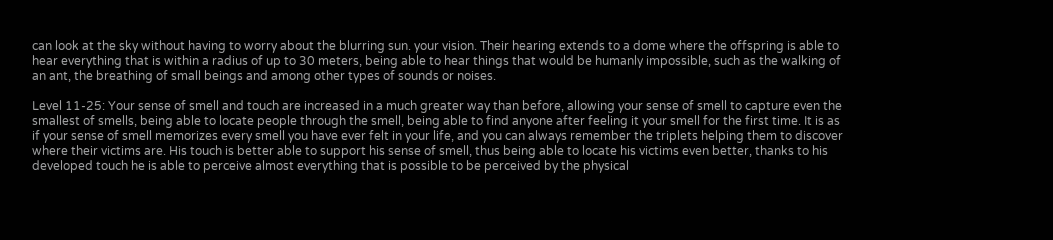can look at the sky without having to worry about the blurring sun. your vision. Their hearing extends to a dome where the offspring is able to hear everything that is within a radius of up to 30 meters, being able to hear things that would be humanly impossible, such as the walking of an ant, the breathing of small beings and among other types of sounds or noises.

Level 11-25: Your sense of smell and touch are increased in a much greater way than before, allowing your sense of smell to capture even the smallest of smells, being able to locate people through the smell, being able to find anyone after feeling it your smell for the first time. It is as if your sense of smell memorizes every smell you have ever felt in your life, and you can always remember the triplets helping them to discover where their victims are. His touch is better able to support his sense of smell, thus being able to locate his victims even better, thanks to his developed touch he is able to perceive almost everything that is possible to be perceived by the physical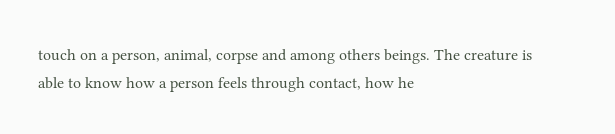touch on a person, animal, corpse and among others beings. The creature is able to know how a person feels through contact, how he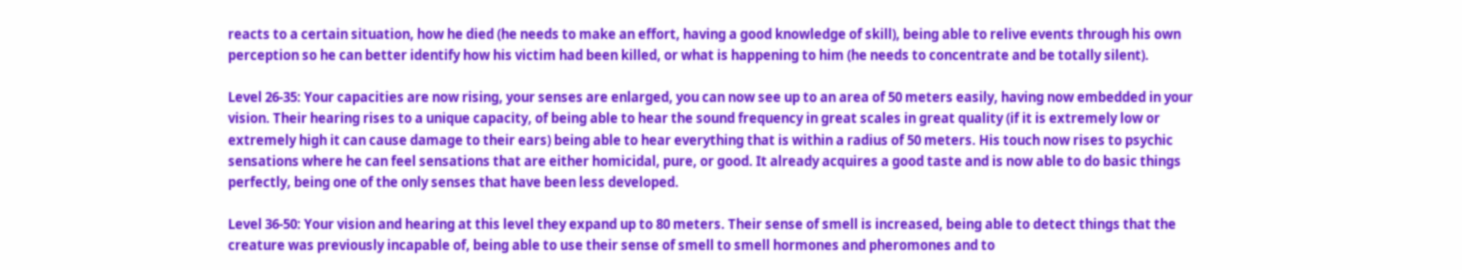reacts to a certain situation, how he died (he needs to make an effort, having a good knowledge of skill), being able to relive events through his own perception so he can better identify how his victim had been killed, or what is happening to him (he needs to concentrate and be totally silent).

Level 26-35: Your capacities are now rising, your senses are enlarged, you can now see up to an area of 50 meters easily, having now embedded in your vision. Their hearing rises to a unique capacity, of being able to hear the sound frequency in great scales in great quality (if it is extremely low or extremely high it can cause damage to their ears) being able to hear everything that is within a radius of 50 meters. His touch now rises to psychic sensations where he can feel sensations that are either homicidal, pure, or good. It already acquires a good taste and is now able to do basic things perfectly, being one of the only senses that have been less developed.

Level 36-50: Your vision and hearing at this level they expand up to 80 meters. Their sense of smell is increased, being able to detect things that the creature was previously incapable of, being able to use their sense of smell to smell hormones and pheromones and to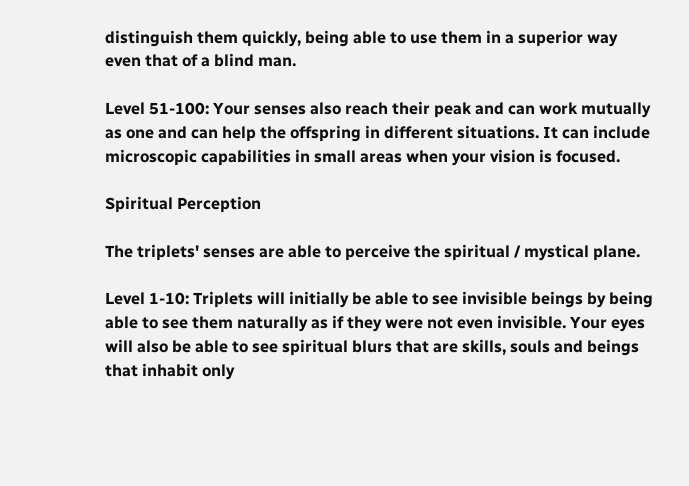distinguish them quickly, being able to use them in a superior way even that of a blind man.

Level 51-100: Your senses also reach their peak and can work mutually as one and can help the offspring in different situations. It can include microscopic capabilities in small areas when your vision is focused.

Spiritual Perception

The triplets' senses are able to perceive the spiritual / mystical plane.

Level 1-10: Triplets will initially be able to see invisible beings by being able to see them naturally as if they were not even invisible. Your eyes will also be able to see spiritual blurs that are skills, souls and beings that inhabit only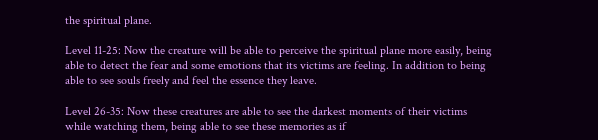the spiritual plane.

Level 11-25: Now the creature will be able to perceive the spiritual plane more easily, being able to detect the fear and some emotions that its victims are feeling. In addition to being able to see souls freely and feel the essence they leave.

Level 26-35: Now these creatures are able to see the darkest moments of their victims while watching them, being able to see these memories as if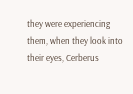they were experiencing them, when they look into their eyes, Cerberus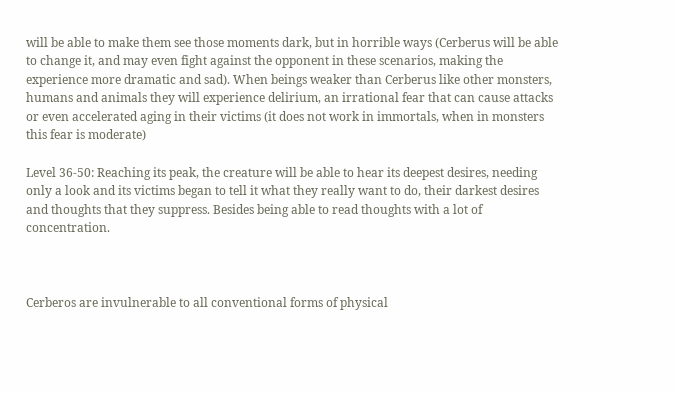will be able to make them see those moments dark, but in horrible ways (Cerberus will be able to change it, and may even fight against the opponent in these scenarios, making the experience more dramatic and sad). When beings weaker than Cerberus like other monsters, humans and animals they will experience delirium, an irrational fear that can cause attacks or even accelerated aging in their victims (it does not work in immortals, when in monsters this fear is moderate)

Level 36-50: Reaching its peak, the creature will be able to hear its deepest desires, needing only a look and its victims began to tell it what they really want to do, their darkest desires and thoughts that they suppress. Besides being able to read thoughts with a lot of concentration.



Cerberos are invulnerable to all conventional forms of physical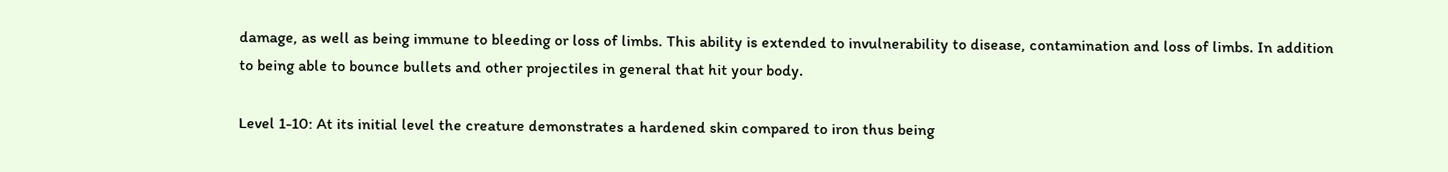damage, as well as being immune to bleeding or loss of limbs. This ability is extended to invulnerability to disease, contamination and loss of limbs. In addition to being able to bounce bullets and other projectiles in general that hit your body.

Level 1-10: At its initial level the creature demonstrates a hardened skin compared to iron thus being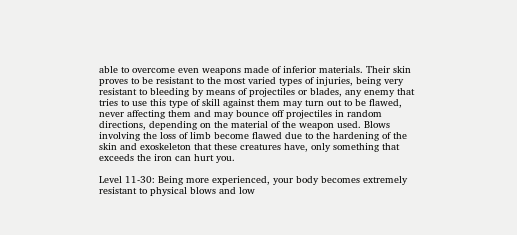able to overcome even weapons made of inferior materials. Their skin proves to be resistant to the most varied types of injuries, being very resistant to bleeding by means of projectiles or blades, any enemy that tries to use this type of skill against them may turn out to be flawed, never affecting them and may bounce off projectiles in random directions, depending on the material of the weapon used. Blows involving the loss of limb become flawed due to the hardening of the skin and exoskeleton that these creatures have, only something that exceeds the iron can hurt you.

Level 11-30: Being more experienced, your body becomes extremely resistant to physical blows and low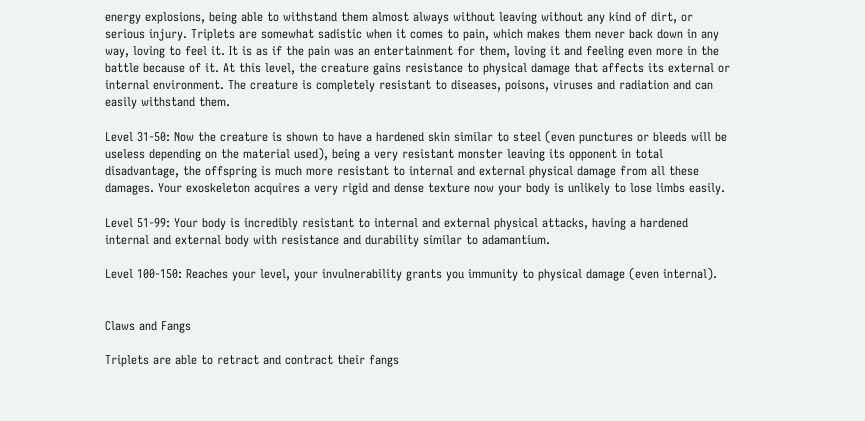energy explosions, being able to withstand them almost always without leaving without any kind of dirt, or serious injury. Triplets are somewhat sadistic when it comes to pain, which makes them never back down in any way, loving to feel it. It is as if the pain was an entertainment for them, loving it and feeling even more in the battle because of it. At this level, the creature gains resistance to physical damage that affects its external or internal environment. The creature is completely resistant to diseases, poisons, viruses and radiation and can easily withstand them.

Level 31-50: Now the creature is shown to have a hardened skin similar to steel (even punctures or bleeds will be useless depending on the material used), being a very resistant monster leaving its opponent in total disadvantage, the offspring is much more resistant to internal and external physical damage from all these damages. Your exoskeleton acquires a very rigid and dense texture now your body is unlikely to lose limbs easily.

Level 51-99: Your body is incredibly resistant to internal and external physical attacks, having a hardened internal and external body with resistance and durability similar to adamantium.

Level 100-150: Reaches your level, your invulnerability grants you immunity to physical damage (even internal).


Claws and Fangs

Triplets are able to retract and contract their fangs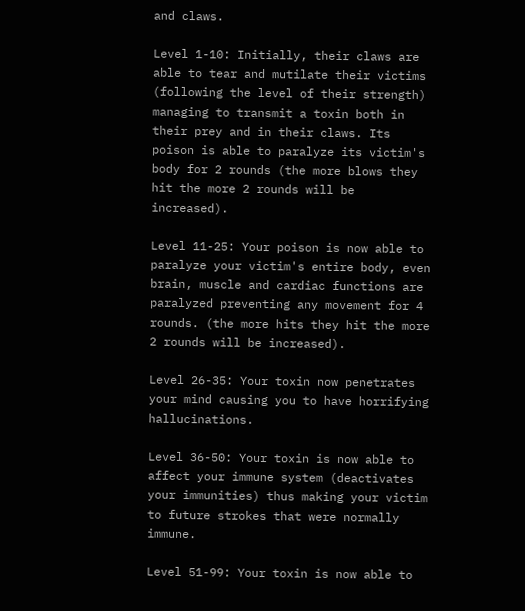and claws.

Level 1-10: Initially, their claws are able to tear and mutilate their victims (following the level of their strength) managing to transmit a toxin both in their prey and in their claws. Its poison is able to paralyze its victim's body for 2 rounds (the more blows they hit the more 2 rounds will be increased).

Level 11-25: Your poison is now able to paralyze your victim's entire body, even brain, muscle and cardiac functions are paralyzed preventing any movement for 4 rounds. (the more hits they hit the more 2 rounds will be increased).

Level 26-35: Your toxin now penetrates your mind causing you to have horrifying hallucinations.

Level 36-50: Your toxin is now able to affect your immune system (deactivates your immunities) thus making your victim to future strokes that were normally immune.

Level 51-99: Your toxin is now able to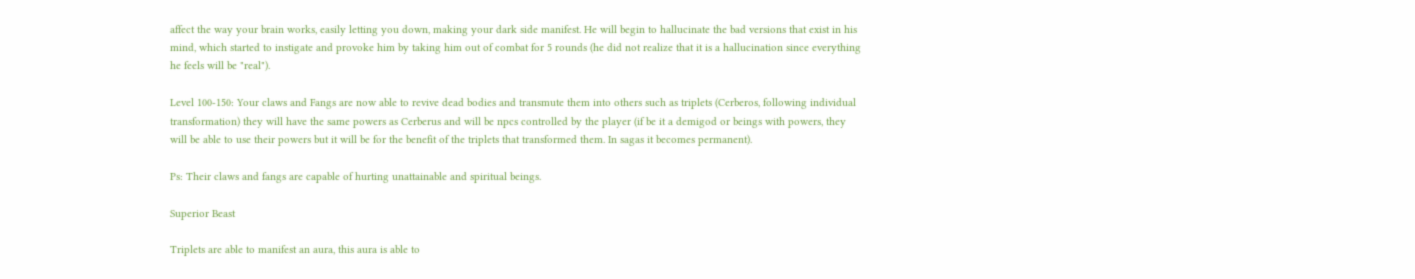affect the way your brain works, easily letting you down, making your dark side manifest. He will begin to hallucinate the bad versions that exist in his mind, which started to instigate and provoke him by taking him out of combat for 5 rounds (he did not realize that it is a hallucination since everything he feels will be "real").

Level 100-150: Your claws and Fangs are now able to revive dead bodies and transmute them into others such as triplets (Cerberos, following individual transformation) they will have the same powers as Cerberus and will be npcs controlled by the player (if be it a demigod or beings with powers, they will be able to use their powers but it will be for the benefit of the triplets that transformed them. In sagas it becomes permanent).

Ps: Their claws and fangs are capable of hurting unattainable and spiritual beings.

Superior Beast

Triplets are able to manifest an aura, this aura is able to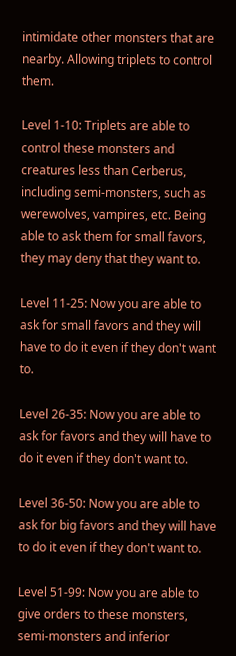intimidate other monsters that are nearby. Allowing triplets to control them.

Level 1-10: Triplets are able to control these monsters and creatures less than Cerberus, including semi-monsters, such as werewolves, vampires, etc. Being able to ask them for small favors, they may deny that they want to.

Level 11-25: Now you are able to ask for small favors and they will have to do it even if they don't want to.

Level 26-35: Now you are able to ask for favors and they will have to do it even if they don't want to.

Level 36-50: Now you are able to ask for big favors and they will have to do it even if they don't want to.

Level 51-99: Now you are able to give orders to these monsters, semi-monsters and inferior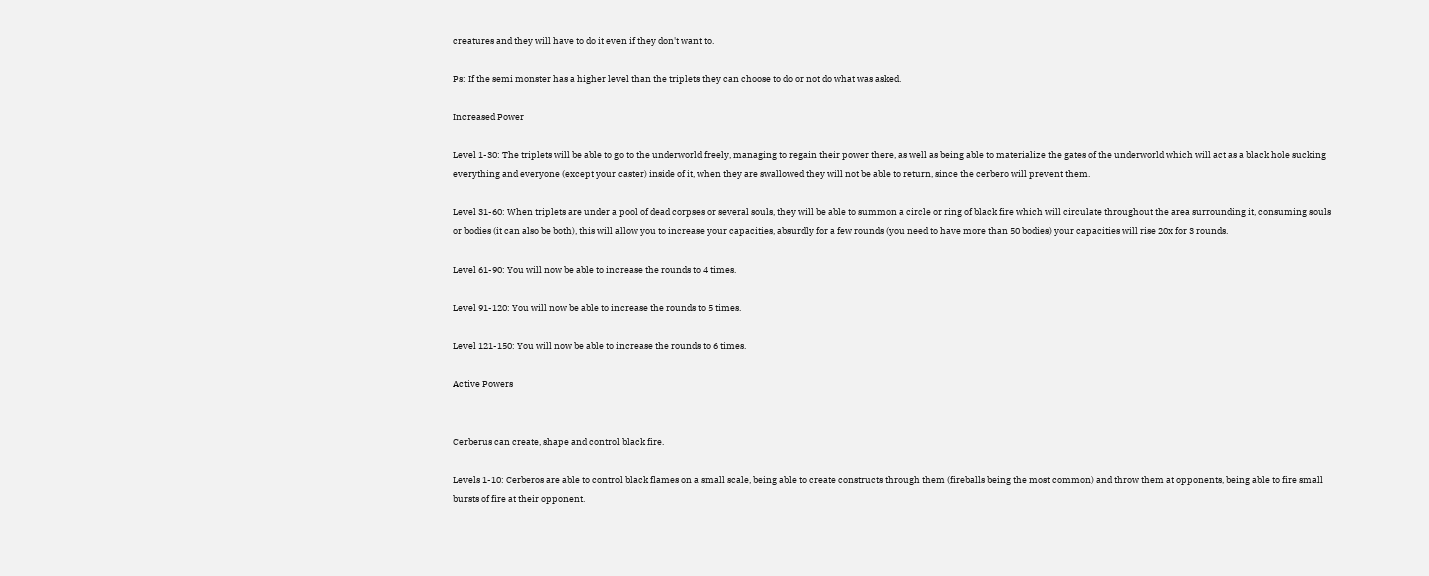creatures and they will have to do it even if they don't want to.

Ps: If the semi monster has a higher level than the triplets they can choose to do or not do what was asked.

Increased Power

Level 1-30: The triplets will be able to go to the underworld freely, managing to regain their power there, as well as being able to materialize the gates of the underworld which will act as a black hole sucking everything and everyone (except your caster) inside of it, when they are swallowed they will not be able to return, since the cerbero will prevent them.

Level 31-60: When triplets are under a pool of dead corpses or several souls, they will be able to summon a circle or ring of black fire which will circulate throughout the area surrounding it, consuming souls or bodies (it can also be both), this will allow you to increase your capacities, absurdly for a few rounds (you need to have more than 50 bodies) your capacities will rise 20x for 3 rounds.

Level 61-90: You will now be able to increase the rounds to 4 times.

Level 91-120: You will now be able to increase the rounds to 5 times.

Level 121-150: You will now be able to increase the rounds to 6 times.

Active Powers


Cerberus can create, shape and control black fire.

Levels 1-10: Cerberos are able to control black flames on a small scale, being able to create constructs through them (fireballs being the most common) and throw them at opponents, being able to fire small bursts of fire at their opponent.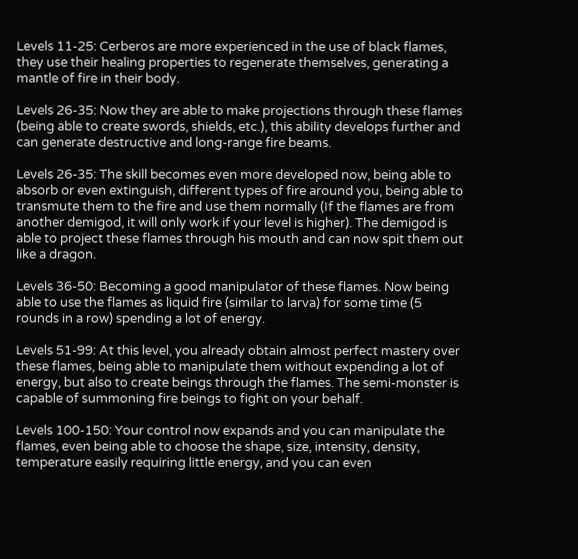Levels 11-25: Cerberos are more experienced in the use of black flames, they use their healing properties to regenerate themselves, generating a mantle of fire in their body.

Levels 26-35: Now they are able to make projections through these flames (being able to create swords, shields, etc.), this ability develops further and can generate destructive and long-range fire beams.

Levels 26-35: The skill becomes even more developed now, being able to absorb or even extinguish, different types of fire around you, being able to transmute them to the fire and use them normally (If the flames are from another demigod, it will only work if your level is higher). The demigod is able to project these flames through his mouth and can now spit them out like a dragon.

Levels 36-50: Becoming a good manipulator of these flames. Now being able to use the flames as liquid fire (similar to larva) for some time (5 rounds in a row) spending a lot of energy.

Levels 51-99: At this level, you already obtain almost perfect mastery over these flames, being able to manipulate them without expending a lot of energy, but also to create beings through the flames. The semi-monster is capable of summoning fire beings to fight on your behalf.

Levels 100-150: Your control now expands and you can manipulate the flames, even being able to choose the shape, size, intensity, density, temperature easily requiring little energy, and you can even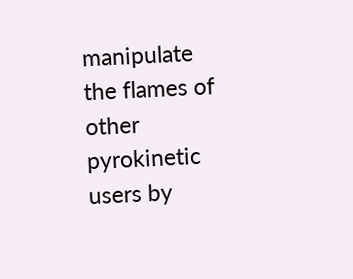manipulate the flames of other pyrokinetic users by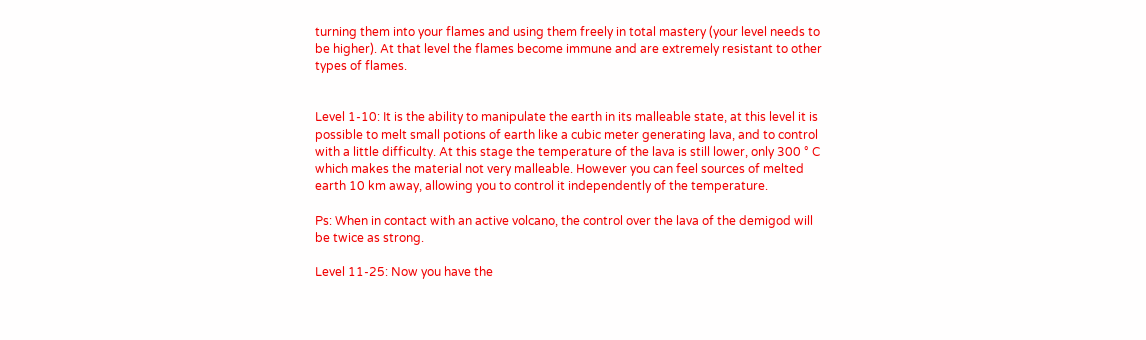turning them into your flames and using them freely in total mastery (your level needs to be higher). At that level the flames become immune and are extremely resistant to other types of flames.


Level 1-10: It is the ability to manipulate the earth in its malleable state, at this level it is possible to melt small potions of earth like a cubic meter generating lava, and to control with a little difficulty. At this stage the temperature of the lava is still lower, only 300 ° C which makes the material not very malleable. However you can feel sources of melted earth 10 km away, allowing you to control it independently of the temperature.

Ps: When in contact with an active volcano, the control over the lava of the demigod will be twice as strong.

Level 11-25: Now you have the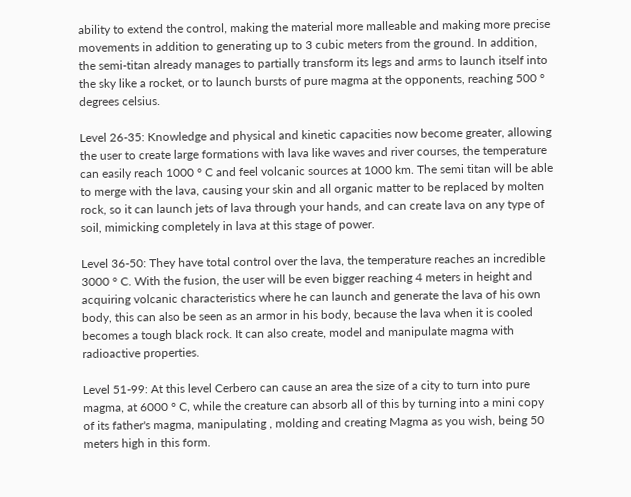ability to extend the control, making the material more malleable and making more precise movements in addition to generating up to 3 cubic meters from the ground. In addition, the semi-titan already manages to partially transform its legs and arms to launch itself into the sky like a rocket, or to launch bursts of pure magma at the opponents, reaching 500 ° degrees celsius.

Level 26-35: Knowledge and physical and kinetic capacities now become greater, allowing the user to create large formations with lava like waves and river courses, the temperature can easily reach 1000 ° C and feel volcanic sources at 1000 km. The semi titan will be able to merge with the lava, causing your skin and all organic matter to be replaced by molten rock, so it can launch jets of lava through your hands, and can create lava on any type of soil, mimicking completely in lava at this stage of power.

Level 36-50: They have total control over the lava, the temperature reaches an incredible 3000 ° C. With the fusion, the user will be even bigger reaching 4 meters in height and acquiring volcanic characteristics where he can launch and generate the lava of his own body, this can also be seen as an armor in his body, because the lava when it is cooled becomes a tough black rock. It can also create, model and manipulate magma with radioactive properties.

Level 51-99: At this level Cerbero can cause an area the size of a city to turn into pure magma, at 6000 ° C, while the creature can absorb all of this by turning into a mini copy of its father's magma, manipulating , molding and creating Magma as you wish, being 50 meters high in this form.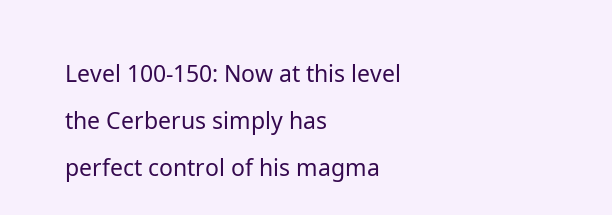Level 100-150: Now at this level the Cerberus simply has perfect control of his magma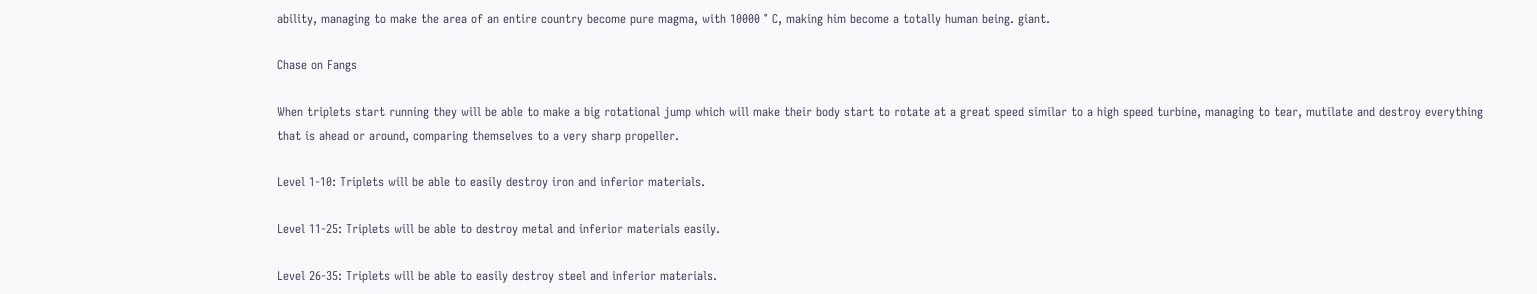ability, managing to make the area of an entire country become pure magma, with 10000 ° C, making him become a totally human being. giant.

Chase on Fangs

When triplets start running they will be able to make a big rotational jump which will make their body start to rotate at a great speed similar to a high speed turbine, managing to tear, mutilate and destroy everything that is ahead or around, comparing themselves to a very sharp propeller.

Level 1-10: Triplets will be able to easily destroy iron and inferior materials.

Level 11-25: Triplets will be able to destroy metal and inferior materials easily.

Level 26-35: Triplets will be able to easily destroy steel and inferior materials.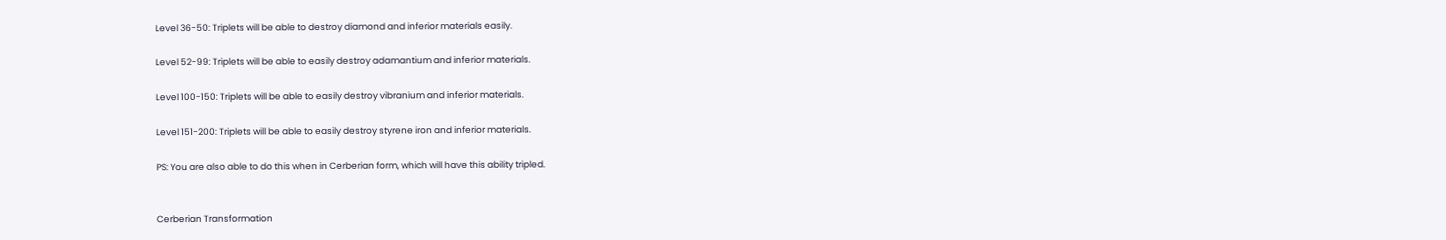Level 36-50: Triplets will be able to destroy diamond and inferior materials easily.

Level 52-99: Triplets will be able to easily destroy adamantium and inferior materials.

Level 100-150: Triplets will be able to easily destroy vibranium and inferior materials.

Level 151-200: Triplets will be able to easily destroy styrene iron and inferior materials.

PS: You are also able to do this when in Cerberian form, which will have this ability tripled.


Cerberian Transformation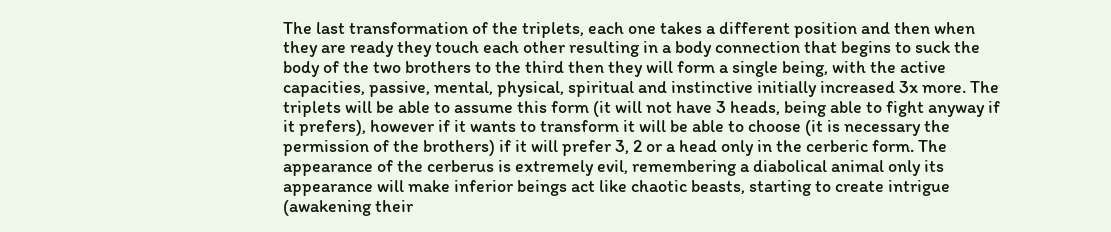The last transformation of the triplets, each one takes a different position and then when they are ready they touch each other resulting in a body connection that begins to suck the body of the two brothers to the third then they will form a single being, with the active capacities, passive, mental, physical, spiritual and instinctive initially increased 3x more. The triplets will be able to assume this form (it will not have 3 heads, being able to fight anyway if it prefers), however if it wants to transform it will be able to choose (it is necessary the permission of the brothers) if it will prefer 3, 2 or a head only in the cerberic form. The appearance of the cerberus is extremely evil, remembering a diabolical animal only its appearance will make inferior beings act like chaotic beasts, starting to create intrigue (awakening their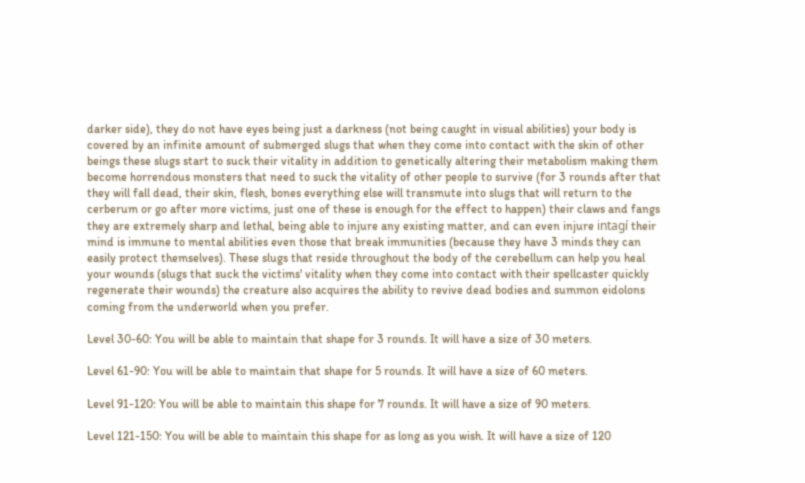darker side), they do not have eyes being just a darkness (not being caught in visual abilities) your body is covered by an infinite amount of submerged slugs that when they come into contact with the skin of other beings these slugs start to suck their vitality in addition to genetically altering their metabolism making them become horrendous monsters that need to suck the vitality of other people to survive (for 3 rounds after that they will fall dead, their skin, flesh, bones everything else will transmute into slugs that will return to the cerberum or go after more victims, just one of these is enough for the effect to happen) their claws and fangs they are extremely sharp and lethal, being able to injure any existing matter, and can even injure intagí their mind is immune to mental abilities even those that break immunities (because they have 3 minds they can easily protect themselves). These slugs that reside throughout the body of the cerebellum can help you heal your wounds (slugs that suck the victims' vitality when they come into contact with their spellcaster quickly regenerate their wounds) the creature also acquires the ability to revive dead bodies and summon eidolons coming from the underworld when you prefer.

Level 30-60: You will be able to maintain that shape for 3 rounds. It will have a size of 30 meters.

Level 61-90: You will be able to maintain that shape for 5 rounds. It will have a size of 60 meters.

Level 91-120: You will be able to maintain this shape for 7 rounds. It will have a size of 90 meters.

Level 121-150: You will be able to maintain this shape for as long as you wish. It will have a size of 120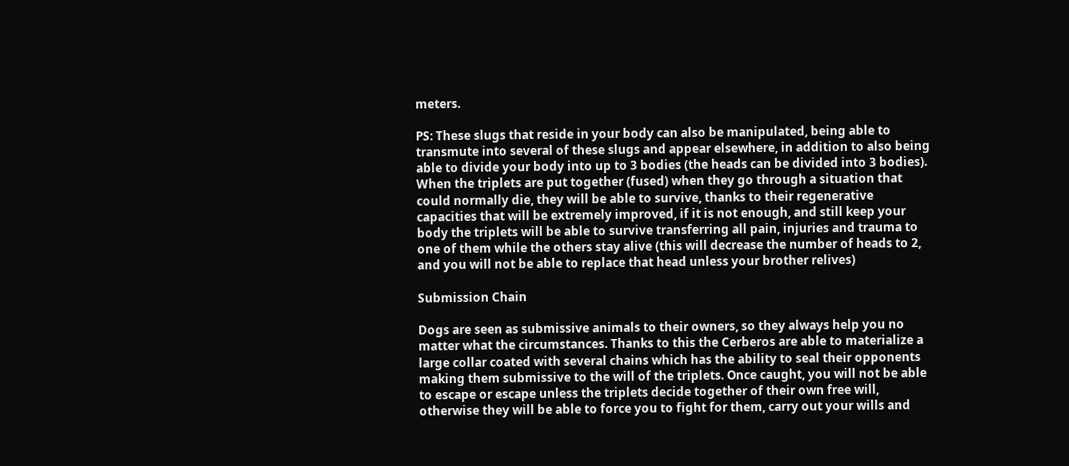meters.

PS: These slugs that reside in your body can also be manipulated, being able to transmute into several of these slugs and appear elsewhere, in addition to also being able to divide your body into up to 3 bodies (the heads can be divided into 3 bodies). When the triplets are put together (fused) when they go through a situation that could normally die, they will be able to survive, thanks to their regenerative capacities that will be extremely improved, if it is not enough, and still keep your body the triplets will be able to survive transferring all pain, injuries and trauma to one of them while the others stay alive (this will decrease the number of heads to 2, and you will not be able to replace that head unless your brother relives)

Submission Chain

Dogs are seen as submissive animals to their owners, so they always help you no matter what the circumstances. Thanks to this the Cerberos are able to materialize a large collar coated with several chains which has the ability to seal their opponents making them submissive to the will of the triplets. Once caught, you will not be able to escape or escape unless the triplets decide together of their own free will, otherwise they will be able to force you to fight for them, carry out your wills and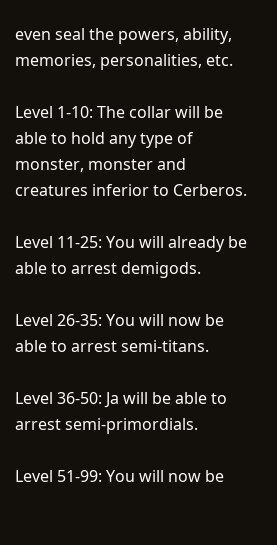even seal the powers, ability, memories, personalities, etc.

Level 1-10: The collar will be able to hold any type of monster, monster and creatures inferior to Cerberos.

Level 11-25: You will already be able to arrest demigods.

Level 26-35: You will now be able to arrest semi-titans.

Level 36-50: Ja will be able to arrest semi-primordials.

Level 51-99: You will now be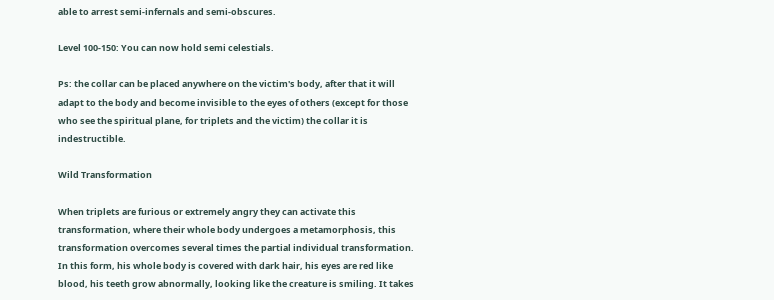able to arrest semi-infernals and semi-obscures.

Level 100-150: You can now hold semi celestials.

Ps: the collar can be placed anywhere on the victim's body, after that it will adapt to the body and become invisible to the eyes of others (except for those who see the spiritual plane, for triplets and the victim) the collar it is indestructible.

Wild Transformation

When triplets are furious or extremely angry they can activate this transformation, where their whole body undergoes a metamorphosis, this transformation overcomes several times the partial individual transformation. In this form, his whole body is covered with dark hair, his eyes are red like blood, his teeth grow abnormally, looking like the creature is smiling. It takes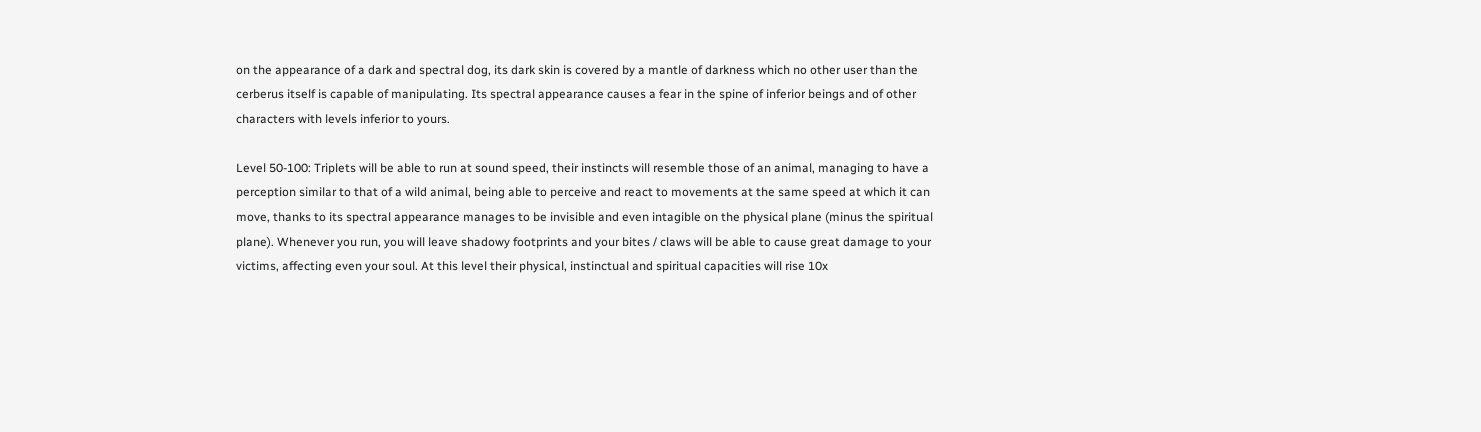on the appearance of a dark and spectral dog, its dark skin is covered by a mantle of darkness which no other user than the cerberus itself is capable of manipulating. Its spectral appearance causes a fear in the spine of inferior beings and of other characters with levels inferior to yours.

Level 50-100: Triplets will be able to run at sound speed, their instincts will resemble those of an animal, managing to have a perception similar to that of a wild animal, being able to perceive and react to movements at the same speed at which it can move, thanks to its spectral appearance manages to be invisible and even intagible on the physical plane (minus the spiritual plane). Whenever you run, you will leave shadowy footprints and your bites / claws will be able to cause great damage to your victims, affecting even your soul. At this level their physical, instinctual and spiritual capacities will rise 10x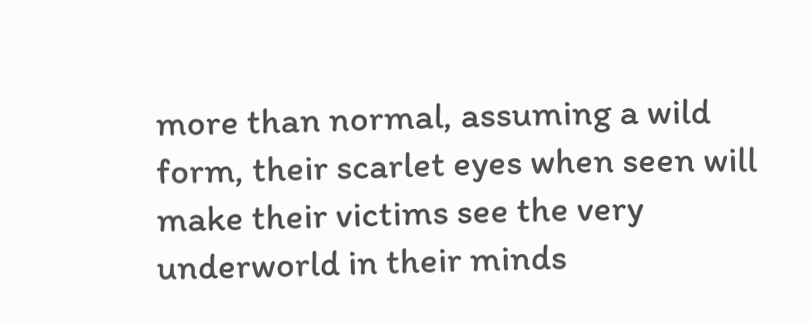more than normal, assuming a wild form, their scarlet eyes when seen will make their victims see the very underworld in their minds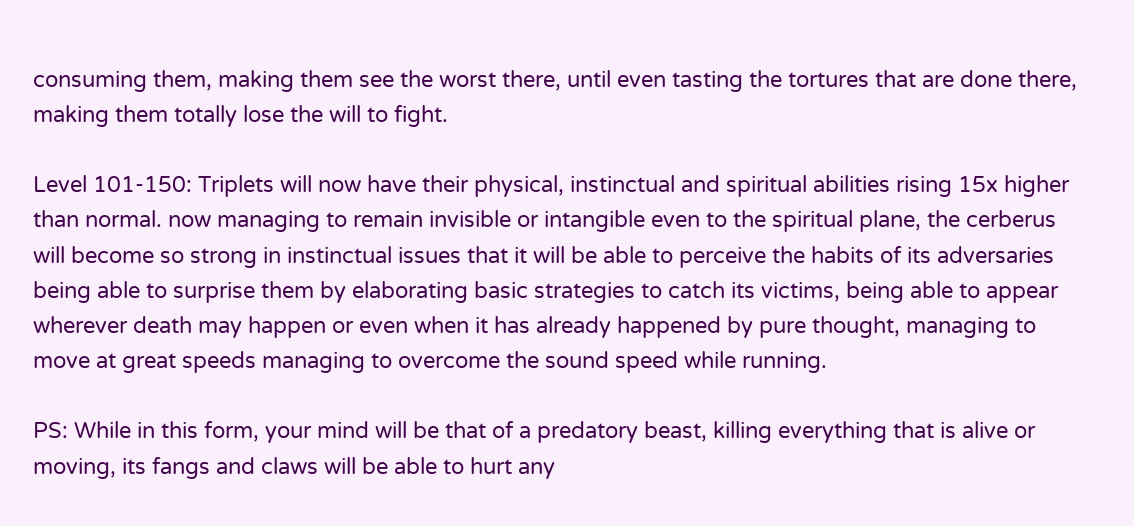consuming them, making them see the worst there, until even tasting the tortures that are done there, making them totally lose the will to fight.

Level 101-150: Triplets will now have their physical, instinctual and spiritual abilities rising 15x higher than normal. now managing to remain invisible or intangible even to the spiritual plane, the cerberus will become so strong in instinctual issues that it will be able to perceive the habits of its adversaries being able to surprise them by elaborating basic strategies to catch its victims, being able to appear wherever death may happen or even when it has already happened by pure thought, managing to move at great speeds managing to overcome the sound speed while running.

PS: While in this form, your mind will be that of a predatory beast, killing everything that is alive or moving, its fangs and claws will be able to hurt any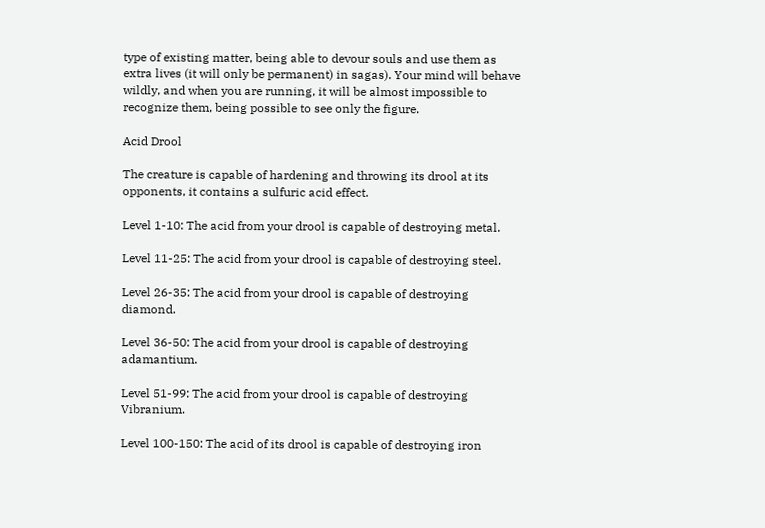type of existing matter, being able to devour souls and use them as extra lives (it will only be permanent) in sagas). Your mind will behave wildly, and when you are running, it will be almost impossible to recognize them, being possible to see only the figure.

Acid Drool

The creature is capable of hardening and throwing its drool at its opponents, it contains a sulfuric acid effect.

Level 1-10: The acid from your drool is capable of destroying metal.

Level 11-25: The acid from your drool is capable of destroying steel.

Level 26-35: The acid from your drool is capable of destroying diamond.

Level 36-50: The acid from your drool is capable of destroying adamantium.

Level 51-99: The acid from your drool is capable of destroying Vibranium.

Level 100-150: The acid of its drool is capable of destroying iron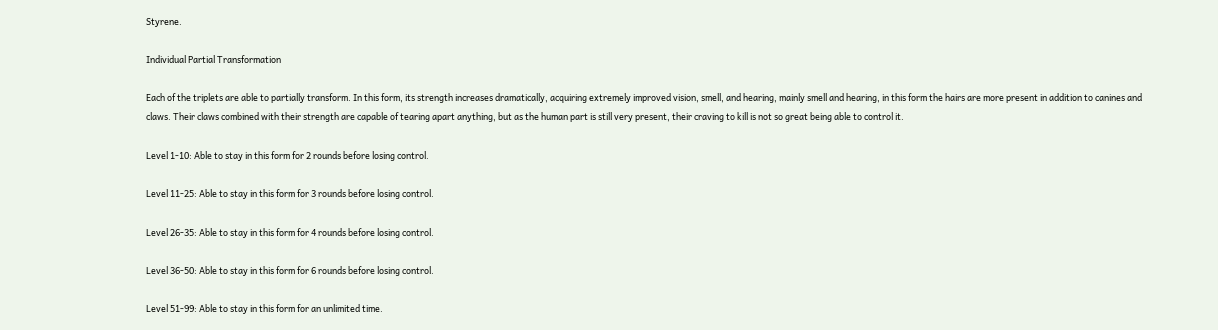Styrene.

Individual Partial Transformation

Each of the triplets are able to partially transform. In this form, its strength increases dramatically, acquiring extremely improved vision, smell, and hearing, mainly smell and hearing, in this form the hairs are more present in addition to canines and claws. Their claws combined with their strength are capable of tearing apart anything, but as the human part is still very present, their craving to kill is not so great being able to control it.

Level 1-10: Able to stay in this form for 2 rounds before losing control.

Level 11-25: Able to stay in this form for 3 rounds before losing control.

Level 26-35: Able to stay in this form for 4 rounds before losing control.

Level 36-50: Able to stay in this form for 6 rounds before losing control.

Level 51-99: Able to stay in this form for an unlimited time.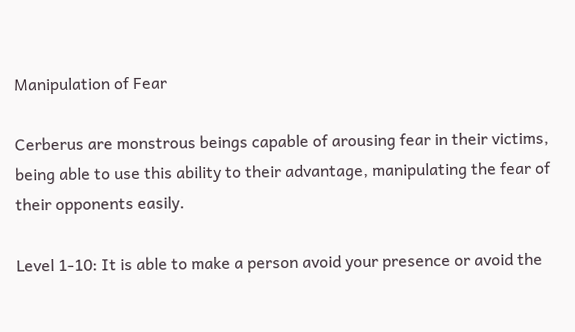Manipulation of Fear

Cerberus are monstrous beings capable of arousing fear in their victims, being able to use this ability to their advantage, manipulating the fear of their opponents easily.

Level 1-10: It is able to make a person avoid your presence or avoid the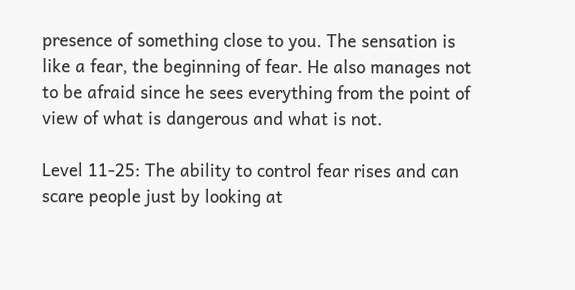presence of something close to you. The sensation is like a fear, the beginning of fear. He also manages not to be afraid since he sees everything from the point of view of what is dangerous and what is not.

Level 11-25: The ability to control fear rises and can scare people just by looking at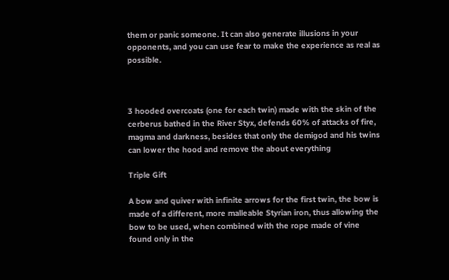them or panic someone. It can also generate illusions in your opponents, and you can use fear to make the experience as real as possible.



3 hooded overcoats (one for each twin) made with the skin of the cerberus bathed in the River Styx, defends 60% of attacks of fire, magma and darkness, besides that only the demigod and his twins can lower the hood and remove the about everything

Triple Gift

A bow and quiver with infinite arrows for the first twin, the bow is made of a different, more malleable Styrian iron, thus allowing the bow to be used, when combined with the rope made of vine found only in the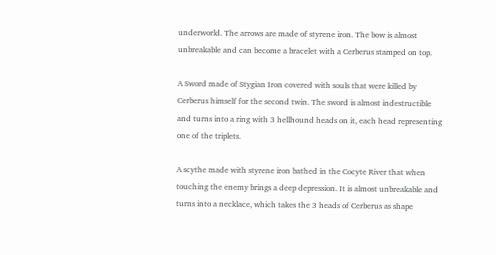underworld. The arrows are made of styrene iron. The bow is almost unbreakable and can become a bracelet with a Cerberus stamped on top.

A Sword made of Stygian Iron covered with souls that were killed by Cerberus himself for the second twin. The sword is almost indestructible and turns into a ring with 3 hellhound heads on it, each head representing one of the triplets.

A scythe made with styrene iron bathed in the Cocyte River that when touching the enemy brings a deep depression. It is almost unbreakable and turns into a necklace, which takes the 3 heads of Cerberus as shape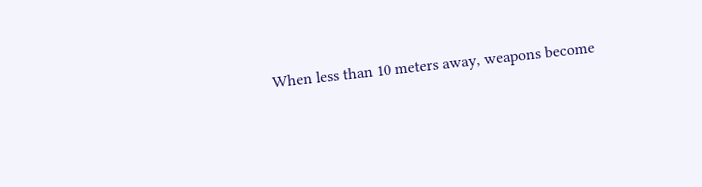When less than 10 meters away, weapons become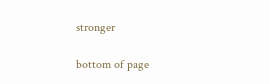stronger

bottom of page